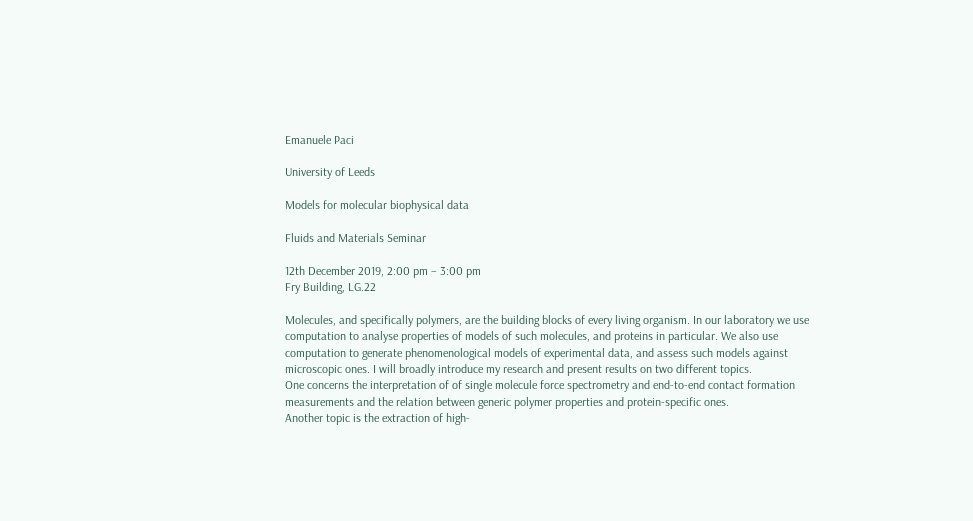Emanuele Paci

University of Leeds

Models for molecular biophysical data

Fluids and Materials Seminar

12th December 2019, 2:00 pm – 3:00 pm
Fry Building, LG.22

Molecules, and specifically polymers, are the building blocks of every living organism. In our laboratory we use computation to analyse properties of models of such molecules, and proteins in particular. We also use computation to generate phenomenological models of experimental data, and assess such models against microscopic ones. I will broadly introduce my research and present results on two different topics.
One concerns the interpretation of of single molecule force spectrometry and end-to-end contact formation measurements and the relation between generic polymer properties and protein-specific ones.
Another topic is the extraction of high-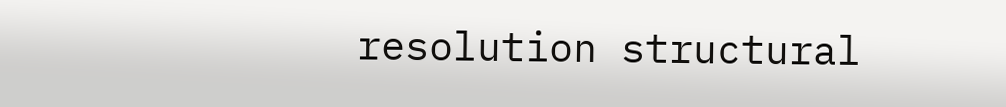resolution structural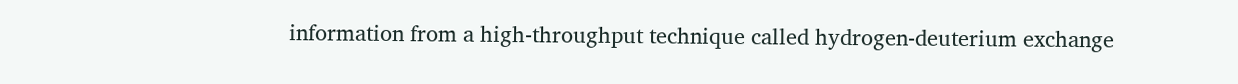information from a high-throughput technique called hydrogen-deuterium exchange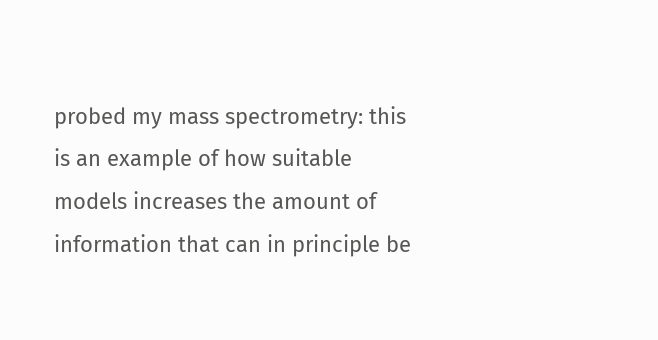probed my mass spectrometry: this is an example of how suitable models increases the amount of information that can in principle be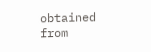obtained from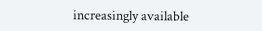increasingly available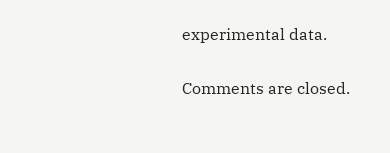experimental data.

Comments are closed.